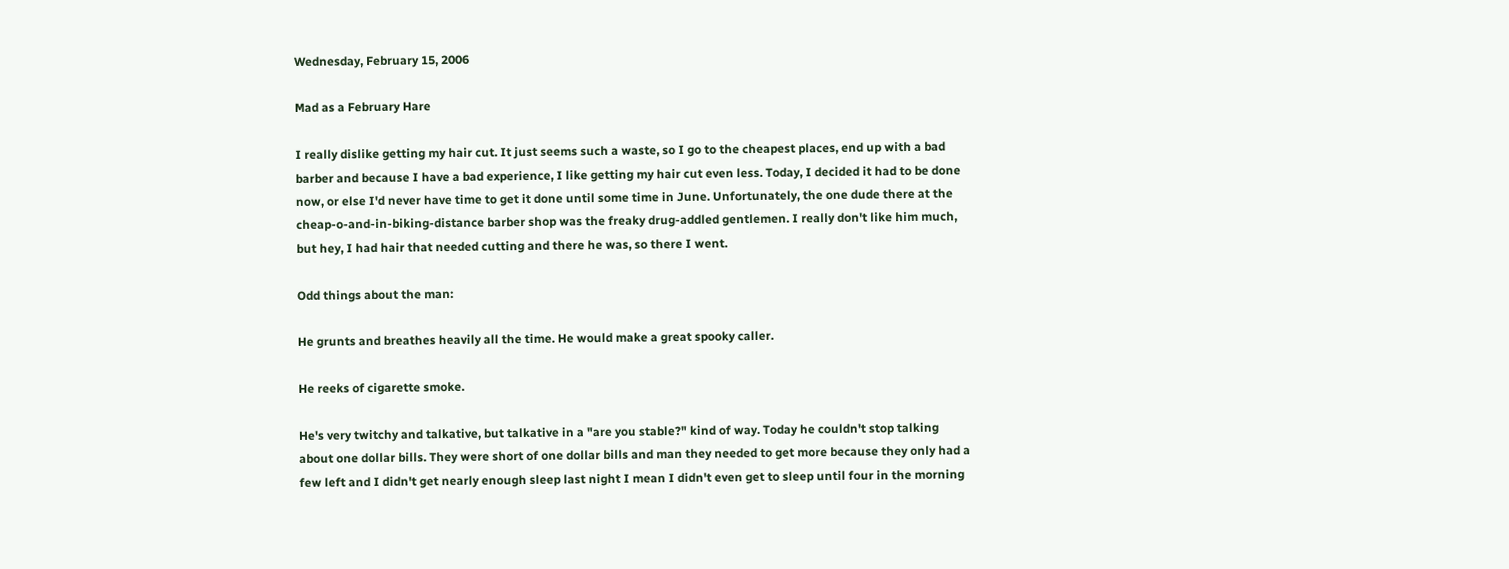Wednesday, February 15, 2006

Mad as a February Hare

I really dislike getting my hair cut. It just seems such a waste, so I go to the cheapest places, end up with a bad barber and because I have a bad experience, I like getting my hair cut even less. Today, I decided it had to be done now, or else I'd never have time to get it done until some time in June. Unfortunately, the one dude there at the cheap-o-and-in-biking-distance barber shop was the freaky drug-addled gentlemen. I really don't like him much, but hey, I had hair that needed cutting and there he was, so there I went.

Odd things about the man:

He grunts and breathes heavily all the time. He would make a great spooky caller.

He reeks of cigarette smoke.

He's very twitchy and talkative, but talkative in a "are you stable?" kind of way. Today he couldn't stop talking about one dollar bills. They were short of one dollar bills and man they needed to get more because they only had a few left and I didn't get nearly enough sleep last night I mean I didn't even get to sleep until four in the morning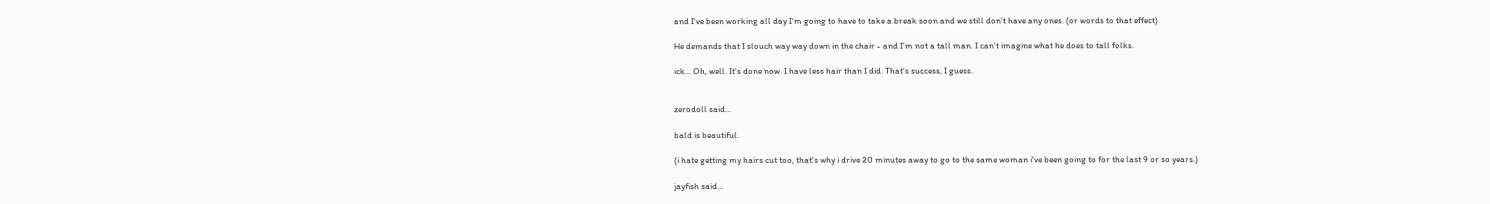and I've been working all day I'm going to have to take a break soon and we still don't have any ones. (or words to that effect)

He demands that I slouch way way down in the chair - and I'm not a tall man. I can't imagine what he does to tall folks.

ick... Oh, well. It's done now. I have less hair than I did. That's success, I guess.


zerodoll said...

bald is beautiful.

(i hate getting my hairs cut too, that's why i drive 20 minutes away to go to the same woman i've been going to for the last 9 or so years.)

jayfish said...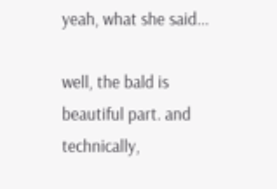yeah, what she said...

well, the bald is beautiful part. and technically,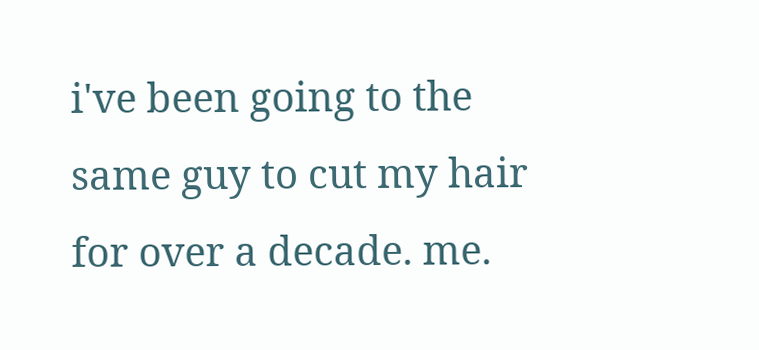i've been going to the same guy to cut my hair for over a decade. me.